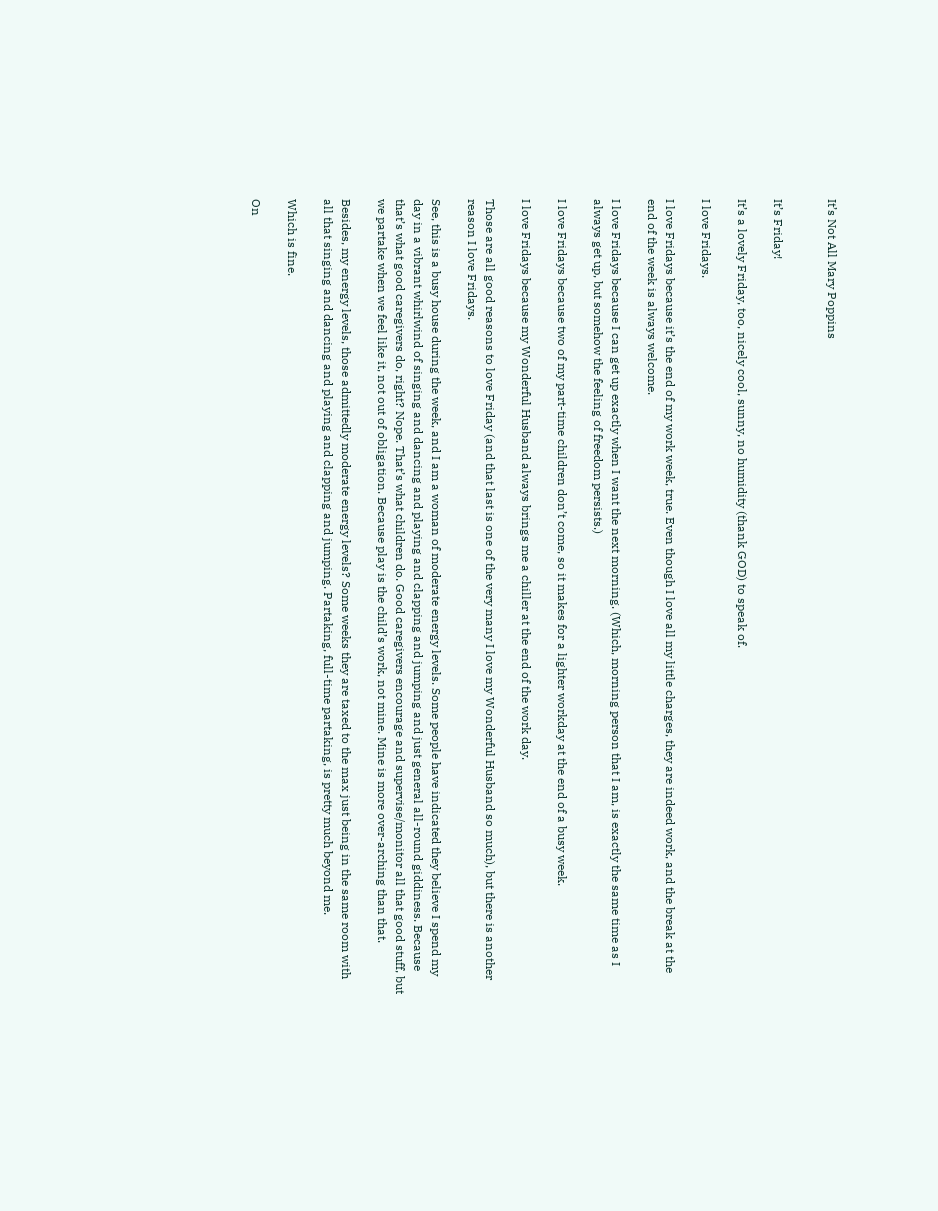It’s Not All Mary Poppins


It’s Friday!

It’s a lovely Friday, too, nicely cool, sunny, no humidity (thank GOD) to speak of.

I love Fridays.

I love Fridays because it’s the end of my work week, true. Even though I love all my little charges, they are indeed work, and the break at the end of the week is always welcome.

I love Fridays because I can get up exactly when I want the next morning. (Which, morning person that I am, is exactly the same time as I always get up, but somehow the feeling of freedom persists.)

I love Fridays because two of my part-time children don’t come, so it makes for a lighter workday at the end of a busy week.

I love Fridays because my Wonderful Husband always brings me a chiller at the end of the work day.

Those are all good reasons to love Friday (and that last is one of the very many I love my Wonderful Husband so much), but there is another reason I love Fridays.

See, this is a busy house during the week, and I am a woman of moderate energy levels. Some people have indicated they believe I spend my day in a vibrant whirlwind of singing and dancing and playing and clapping and jumping and just general all-round giddiness. Because that’s what good caregivers do, right? Nope. That’s what children do. Good caregivers encourage and supervise/monitor all that good stuff, but we partake when we feel like it, not out of obligation. Because play is the child’s work, not mine. Mine is more over-arching than that.

Besides, my energy levels, those admittedly moderate energy levels? Some weeks they are taxed to the max just being in the same room with all that singing and dancing and playing and clapping and jumping. Partaking, full-time partaking, is pretty much beyond me.

Which is fine.

On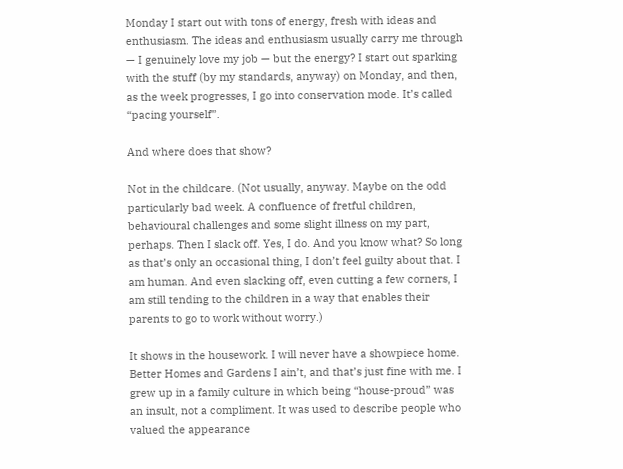Monday I start out with tons of energy, fresh with ideas and enthusiasm. The ideas and enthusiasm usually carry me through — I genuinely love my job — but the energy? I start out sparking with the stuff (by my standards, anyway) on Monday, and then, as the week progresses, I go into conservation mode. It’s called “pacing yourself”.

And where does that show?

Not in the childcare. (Not usually, anyway. Maybe on the odd particularly bad week. A confluence of fretful children, behavioural challenges and some slight illness on my part, perhaps. Then I slack off. Yes, I do. And you know what? So long as that’s only an occasional thing, I don’t feel guilty about that. I am human. And even slacking off, even cutting a few corners, I am still tending to the children in a way that enables their parents to go to work without worry.)

It shows in the housework. I will never have a showpiece home. Better Homes and Gardens I ain’t, and that’s just fine with me. I grew up in a family culture in which being “house-proud” was an insult, not a compliment. It was used to describe people who valued the appearance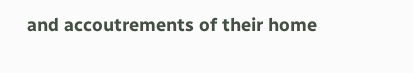and accoutrements of their home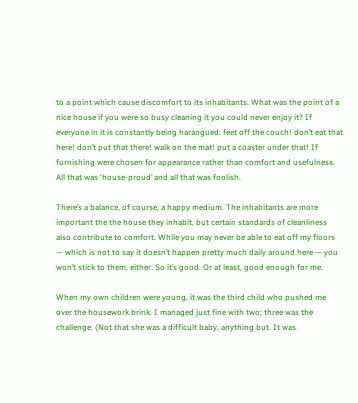to a point which cause discomfort to its inhabitants. What was the point of a nice house if you were so busy cleaning it you could never enjoy it? If everyone in it is constantly being harangued: feet off the couch! don’t eat that here! don’t put that there! walk on the mat! put a coaster under that! If furnishing were chosen for appearance rather than comfort and usefulness. All that was ‘house-proud’ and all that was foolish.

There’s a balance, of course, a happy medium. The inhabitants are more important the the house they inhabit, but certain standards of cleanliness also contribute to comfort. While you may never be able to eat off my floors — which is not to say it doesn’t happen pretty much daily around here — you won’t stick to them, either. So it’s good. Or at least, good enough for me.

When my own children were young, it was the third child who pushed me over the housework brink. I managed just fine with two; three was the challenge. (Not that she was a difficult baby, anything but. It was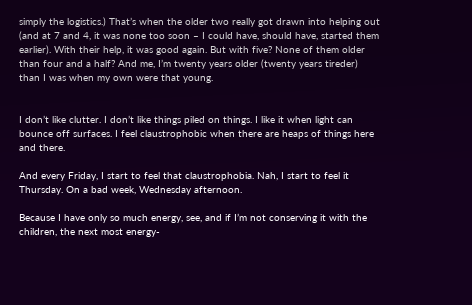simply the logistics.) That’s when the older two really got drawn into helping out (and at 7 and 4, it was none too soon – I could have, should have, started them earlier). With their help, it was good again. But with five? None of them older than four and a half? And me, I’m twenty years older (twenty years tireder) than I was when my own were that young.


I don’t like clutter. I don’t like things piled on things. I like it when light can bounce off surfaces. I feel claustrophobic when there are heaps of things here and there.

And every Friday, I start to feel that claustrophobia. Nah, I start to feel it Thursday. On a bad week, Wednesday afternoon.

Because I have only so much energy, see, and if I’m not conserving it with the children, the next most energy-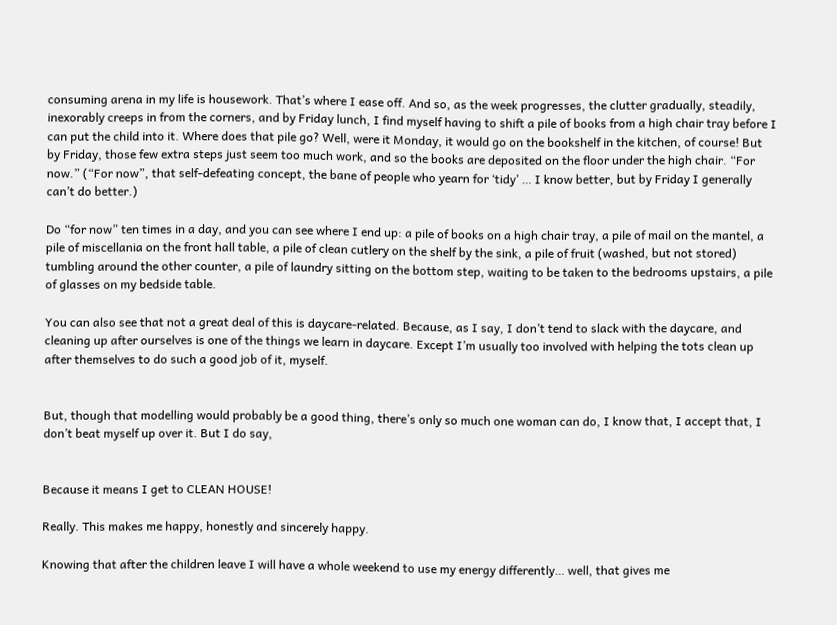consuming arena in my life is housework. That’s where I ease off. And so, as the week progresses, the clutter gradually, steadily, inexorably creeps in from the corners, and by Friday lunch, I find myself having to shift a pile of books from a high chair tray before I can put the child into it. Where does that pile go? Well, were it Monday, it would go on the bookshelf in the kitchen, of course! But by Friday, those few extra steps just seem too much work, and so the books are deposited on the floor under the high chair. “For now.” (“For now”, that self-defeating concept, the bane of people who yearn for ‘tidy’ … I know better, but by Friday I generally can’t do better.)

Do “for now” ten times in a day, and you can see where I end up: a pile of books on a high chair tray, a pile of mail on the mantel, a pile of miscellania on the front hall table, a pile of clean cutlery on the shelf by the sink, a pile of fruit (washed, but not stored) tumbling around the other counter, a pile of laundry sitting on the bottom step, waiting to be taken to the bedrooms upstairs, a pile of glasses on my bedside table.

You can also see that not a great deal of this is daycare-related. Because, as I say, I don’t tend to slack with the daycare, and cleaning up after ourselves is one of the things we learn in daycare. Except I’m usually too involved with helping the tots clean up after themselves to do such a good job of it, myself.


But, though that modelling would probably be a good thing, there’s only so much one woman can do, I know that, I accept that, I don’t beat myself up over it. But I do say,


Because it means I get to CLEAN HOUSE!

Really. This makes me happy, honestly and sincerely happy.

Knowing that after the children leave I will have a whole weekend to use my energy differently… well, that gives me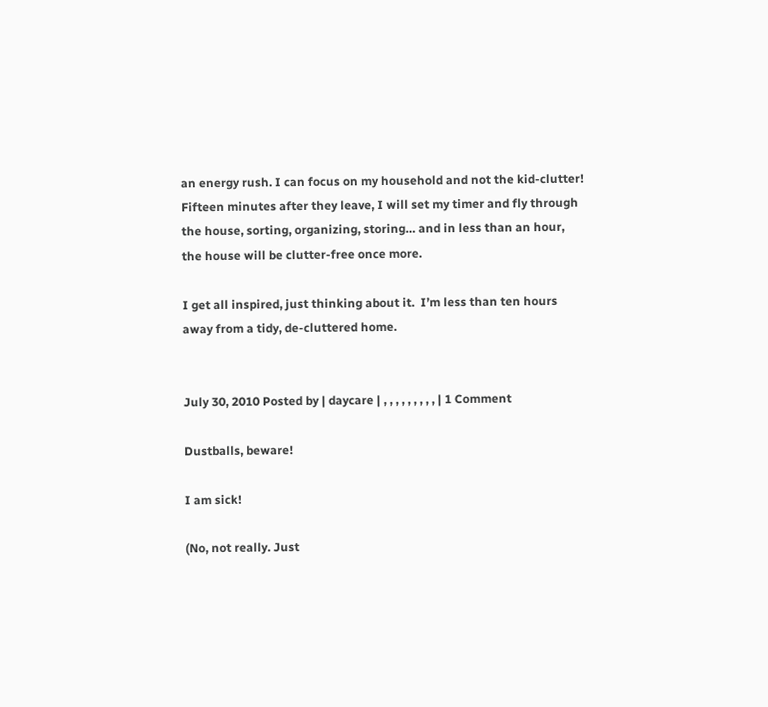an energy rush. I can focus on my household and not the kid-clutter! Fifteen minutes after they leave, I will set my timer and fly through the house, sorting, organizing, storing… and in less than an hour, the house will be clutter-free once more.

I get all inspired, just thinking about it.  I’m less than ten hours away from a tidy, de-cluttered home.


July 30, 2010 Posted by | daycare | , , , , , , , , , | 1 Comment

Dustballs, beware!

I am sick!

(No, not really. Just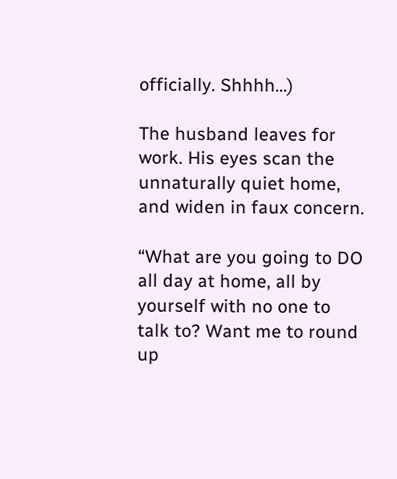officially. Shhhh…)

The husband leaves for work. His eyes scan the unnaturally quiet home, and widen in faux concern.

“What are you going to DO all day at home, all by yourself with no one to talk to? Want me to round up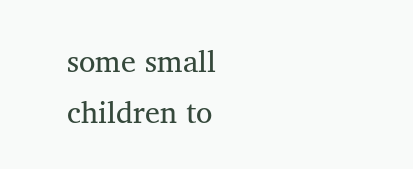some small children to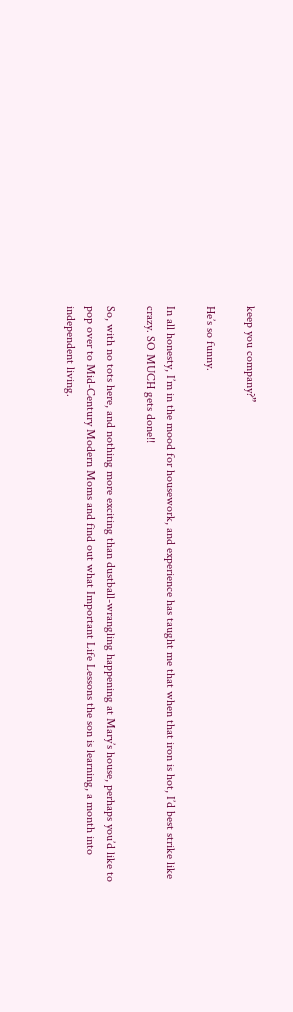keep you company?”

He’s so funny.

In all honesty, I’m in the mood for housework, and experience has taught me that when that iron is hot, I’d best strike like crazy. SO MUCH gets done!!

So, with no tots here, and nothing more exciting than dustball-wrangling happening at Mary’s house, perhaps you’d like to pop over to Mid-Century Modern Moms and find out what Important Life Lessons the son is learning, a month into independent living.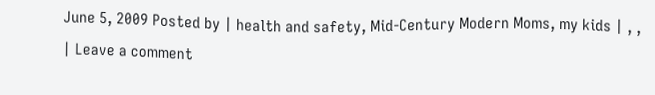June 5, 2009 Posted by | health and safety, Mid-Century Modern Moms, my kids | , , | Leave a comment